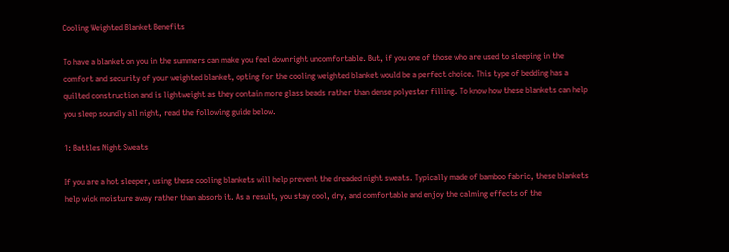Cooling Weighted Blanket Benefits

To have a blanket on you in the summers can make you feel downright uncomfortable. But, if you one of those who are used to sleeping in the comfort and security of your weighted blanket, opting for the cooling weighted blanket would be a perfect choice. This type of bedding has a quilted construction and is lightweight as they contain more glass beads rather than dense polyester filling. To know how these blankets can help you sleep soundly all night, read the following guide below.

1: Battles Night Sweats

If you are a hot sleeper, using these cooling blankets will help prevent the dreaded night sweats. Typically made of bamboo fabric, these blankets help wick moisture away rather than absorb it. As a result, you stay cool, dry, and comfortable and enjoy the calming effects of the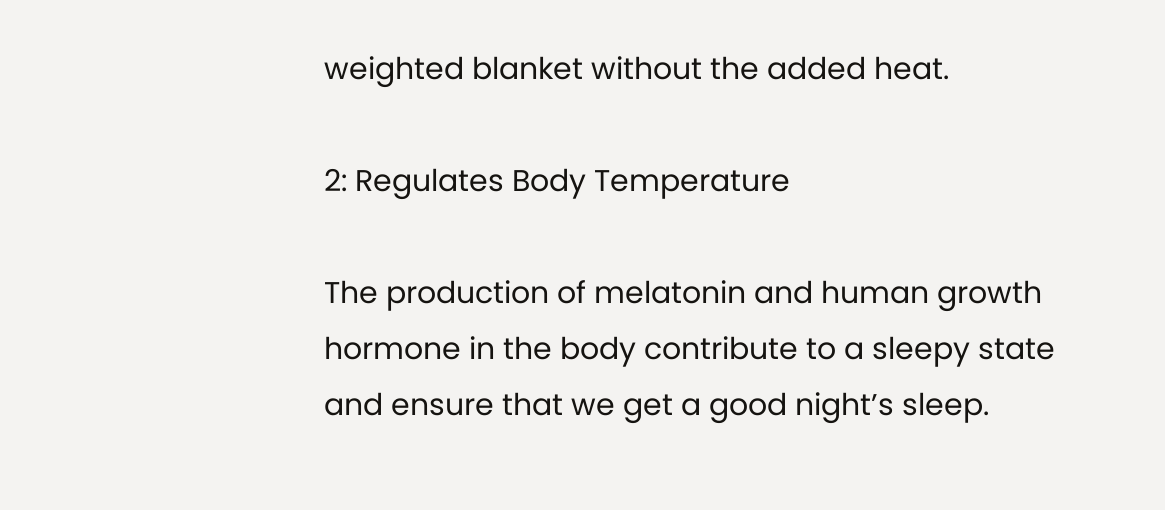weighted blanket without the added heat.

2: Regulates Body Temperature

The production of melatonin and human growth hormone in the body contribute to a sleepy state and ensure that we get a good night’s sleep.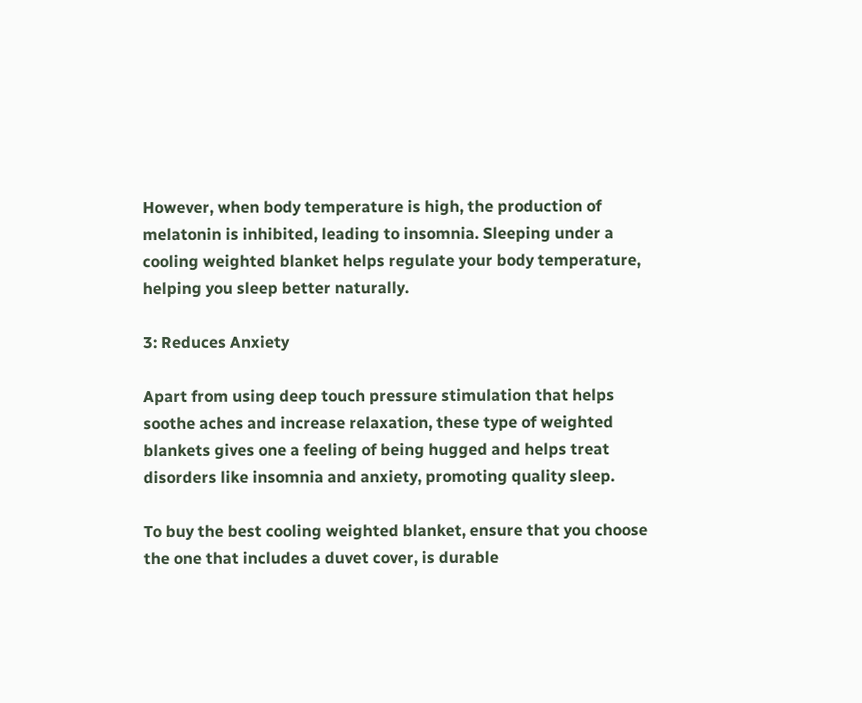However, when body temperature is high, the production of melatonin is inhibited, leading to insomnia. Sleeping under a cooling weighted blanket helps regulate your body temperature, helping you sleep better naturally.

3: Reduces Anxiety

Apart from using deep touch pressure stimulation that helps soothe aches and increase relaxation, these type of weighted blankets gives one a feeling of being hugged and helps treat disorders like insomnia and anxiety, promoting quality sleep.

To buy the best cooling weighted blanket, ensure that you choose the one that includes a duvet cover, is durable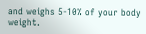and weighs 5-10% of your body weight.